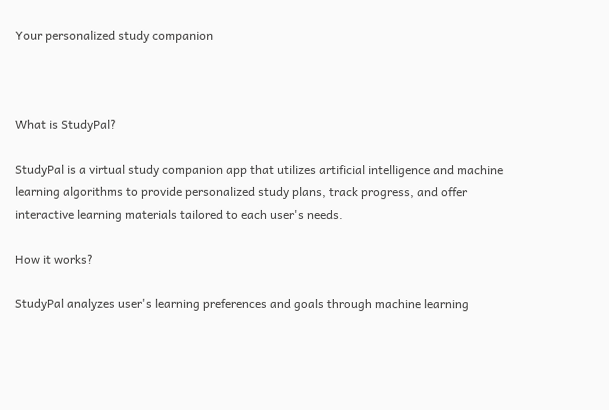Your personalized study companion



What is StudyPal?

StudyPal is a virtual study companion app that utilizes artificial intelligence and machine learning algorithms to provide personalized study plans, track progress, and offer interactive learning materials tailored to each user's needs.

How it works?

StudyPal analyzes user's learning preferences and goals through machine learning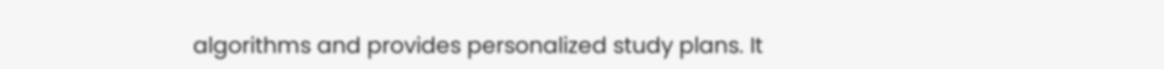algorithms and provides personalized study plans. It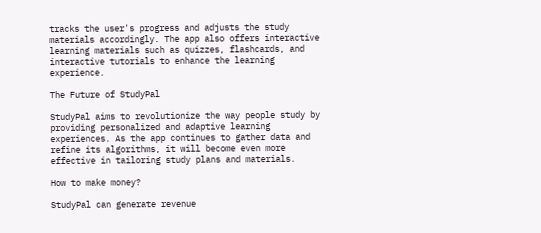tracks the user's progress and adjusts the study materials accordingly. The app also offers interactive learning materials such as quizzes, flashcards, and interactive tutorials to enhance the learning experience.

The Future of StudyPal

StudyPal aims to revolutionize the way people study by providing personalized and adaptive learning experiences. As the app continues to gather data and refine its algorithms, it will become even more effective in tailoring study plans and materials.

How to make money?

StudyPal can generate revenue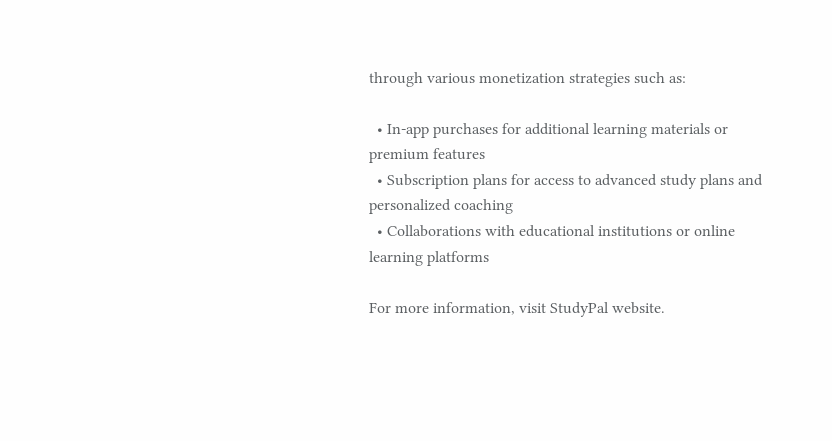through various monetization strategies such as:

  • In-app purchases for additional learning materials or premium features
  • Subscription plans for access to advanced study plans and personalized coaching
  • Collaborations with educational institutions or online learning platforms

For more information, visit StudyPal website.